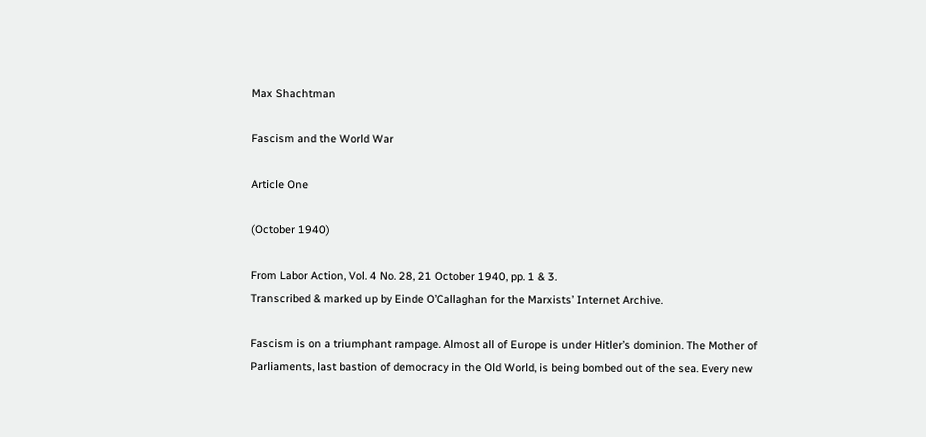Max Shachtman

Fascism and the World War

Article One

(October 1940)

From Labor Action, Vol. 4 No. 28, 21 October 1940, pp. 1 & 3.
Transcribed & marked up by Einde O’Callaghan for the Marxists’ Internet Archive.

Fascism is on a triumphant rampage. Almost all of Europe is under Hitler’s dominion. The Mother of Parliaments, last bastion of democracy in the Old World, is being bombed out of the sea. Every new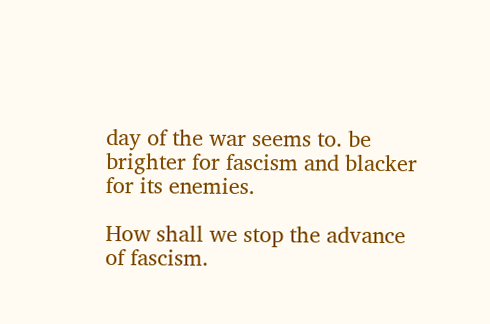day of the war seems to. be brighter for fascism and blacker for its enemies.

How shall we stop the advance of fascism.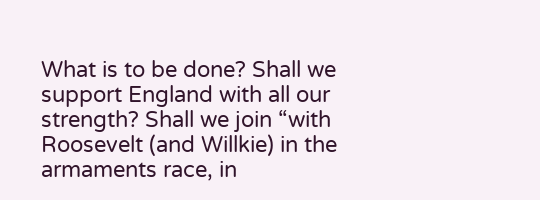What is to be done? Shall we support England with all our strength? Shall we join “with Roosevelt (and Willkie) in the armaments race, in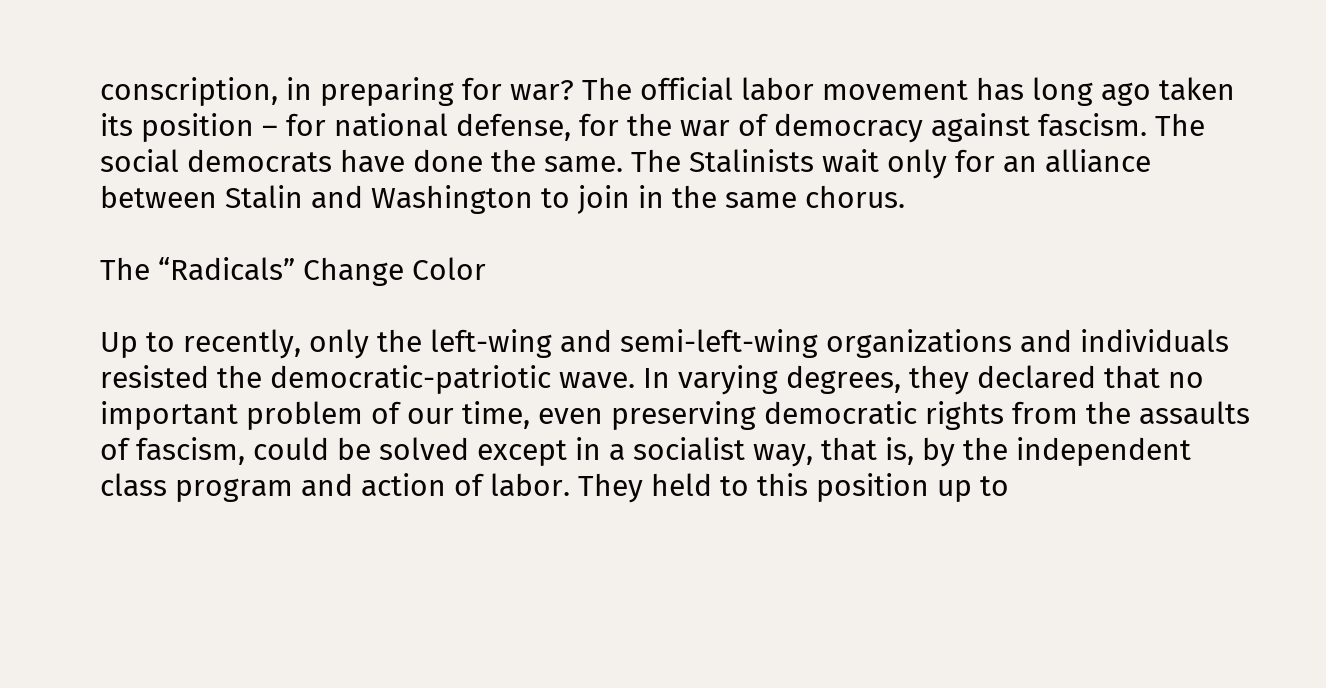conscription, in preparing for war? The official labor movement has long ago taken its position – for national defense, for the war of democracy against fascism. The social democrats have done the same. The Stalinists wait only for an alliance between Stalin and Washington to join in the same chorus.

The “Radicals” Change Color

Up to recently, only the left-wing and semi-left-wing organizations and individuals resisted the democratic-patriotic wave. In varying degrees, they declared that no important problem of our time, even preserving democratic rights from the assaults of fascism, could be solved except in a socialist way, that is, by the independent class program and action of labor. They held to this position up to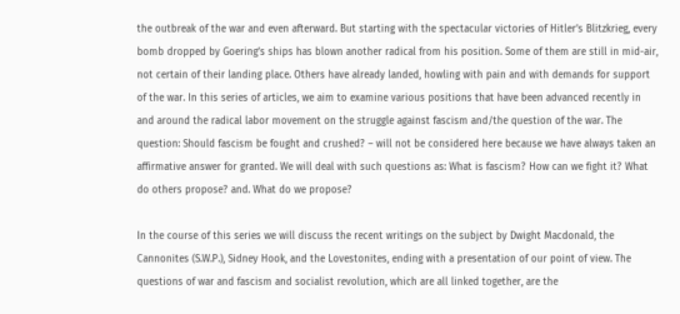the outbreak of the war and even afterward. But starting with the spectacular victories of Hitler’s Blitzkrieg, every bomb dropped by Goering’s ships has blown another radical from his position. Some of them are still in mid-air, not certain of their landing place. Others have already landed, howling with pain and with demands for support of the war. In this series of articles, we aim to examine various positions that have been advanced recently in and around the radical labor movement on the struggle against fascism and/the question of the war. The question: Should fascism be fought and crushed? – will not be considered here because we have always taken an affirmative answer for granted. We will deal with such questions as: What is fascism? How can we fight it? What do others propose? and. What do we propose?

In the course of this series we will discuss the recent writings on the subject by Dwight Macdonald, the Cannonites (S.W.P.), Sidney Hook, and the Lovestonites, ending with a presentation of our point of view. The questions of war and fascism and socialist revolution, which are all linked together, are the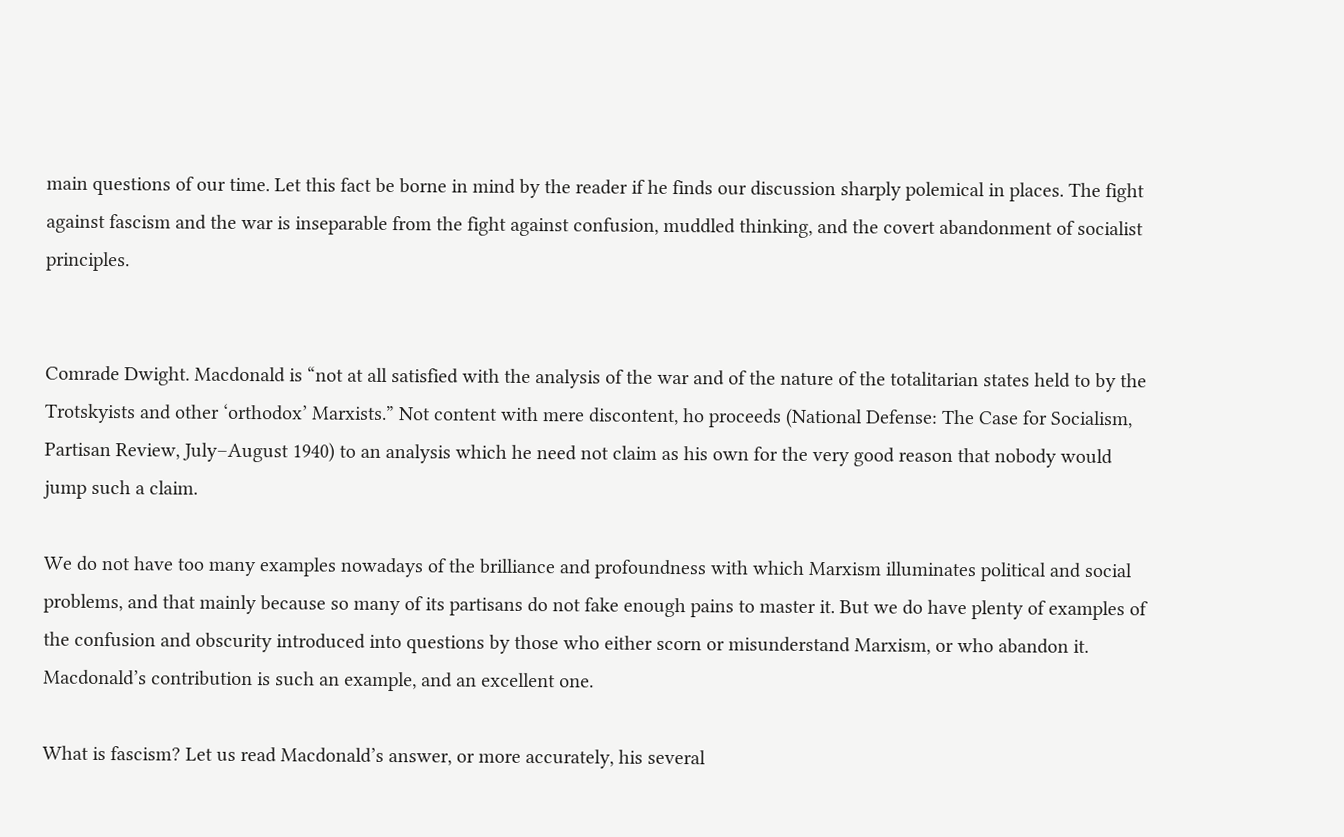main questions of our time. Let this fact be borne in mind by the reader if he finds our discussion sharply polemical in places. The fight against fascism and the war is inseparable from the fight against confusion, muddled thinking, and the covert abandonment of socialist principles.


Comrade Dwight. Macdonald is “not at all satisfied with the analysis of the war and of the nature of the totalitarian states held to by the Trotskyists and other ‘orthodox’ Marxists.” Not content with mere discontent, ho proceeds (National Defense: The Case for Socialism, Partisan Review, July–August 1940) to an analysis which he need not claim as his own for the very good reason that nobody would jump such a claim.

We do not have too many examples nowadays of the brilliance and profoundness with which Marxism illuminates political and social problems, and that mainly because so many of its partisans do not fake enough pains to master it. But we do have plenty of examples of the confusion and obscurity introduced into questions by those who either scorn or misunderstand Marxism, or who abandon it. Macdonald’s contribution is such an example, and an excellent one.

What is fascism? Let us read Macdonald’s answer, or more accurately, his several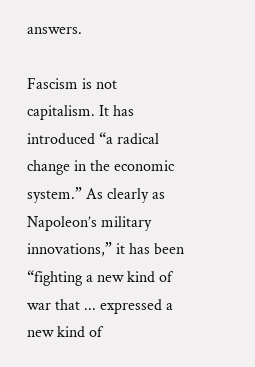answers.

Fascism is not capitalism. It has introduced “a radical change in the economic system.” As clearly as Napoleon’s military innovations,” it has been “fighting a new kind of war that ... expressed a new kind of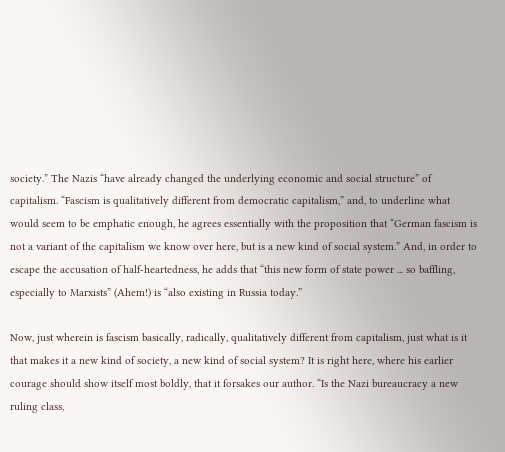society.” The Nazis “have already changed the underlying economic and social structure” of capitalism. “Fascism is qualitatively different from democratic capitalism,” and, to underline what would seem to be emphatic enough, he agrees essentially with the proposition that “German fascism is not a variant of the capitalism we know over here, but is a new kind of social system.” And, in order to escape the accusation of half-heartedness, he adds that “this new form of state power ... so baffling, especially to Marxists” (Ahem!) is “also existing in Russia today.”

Now, just wherein is fascism basically, radically, qualitatively different from capitalism, just what is it that makes it a new kind of society, a new kind of social system? It is right here, where his earlier courage should show itself most boldly, that it forsakes our author. “Is the Nazi bureaucracy a new ruling class,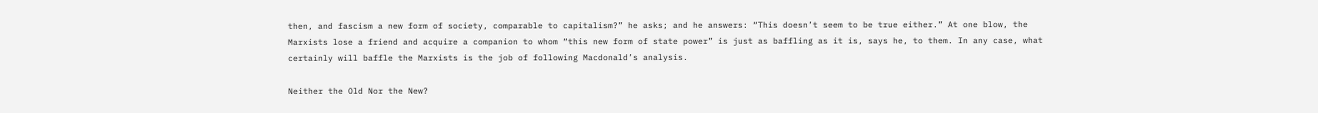then, and fascism a new form of society, comparable to capitalism?” he asks; and he answers: “This doesn’t seem to be true either.” At one blow, the Marxists lose a friend and acquire a companion to whom “this new form of state power” is just as baffling as it is, says he, to them. In any case, what certainly will baffle the Marxists is the job of following Macdonald’s analysis.

Neither the Old Nor the New?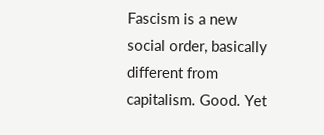Fascism is a new social order, basically different from capitalism. Good. Yet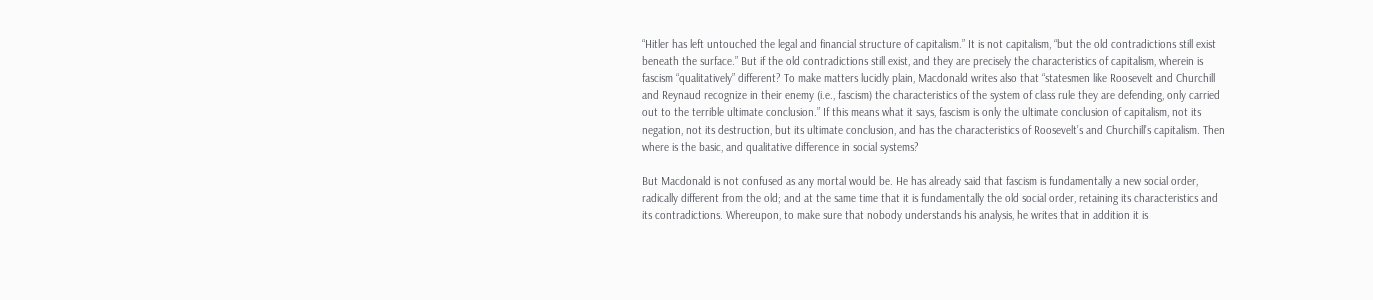“Hitler has left untouched the legal and financial structure of capitalism.” It is not capitalism, “but the old contradictions still exist beneath the surface.” But if the old contradictions still exist, and they are precisely the characteristics of capitalism, wherein is fascism “qualitatively” different? To make matters lucidly plain, Macdonald writes also that “statesmen like Roosevelt and Churchill and Reynaud recognize in their enemy (i.e., fascism) the characteristics of the system of class rule they are defending, only carried out to the terrible ultimate conclusion.” If this means what it says, fascism is only the ultimate conclusion of capitalism, not its negation, not its destruction, but its ultimate conclusion, and has the characteristics of Roosevelt’s and Churchill’s capitalism. Then where is the basic, and qualitative difference in social systems?

But Macdonald is not confused as any mortal would be. He has already said that fascism is fundamentally a new social order, radically different from the old; and at the same time that it is fundamentally the old social order, retaining its characteristics and its contradictions. Whereupon, to make sure that nobody understands his analysis, he writes that in addition it is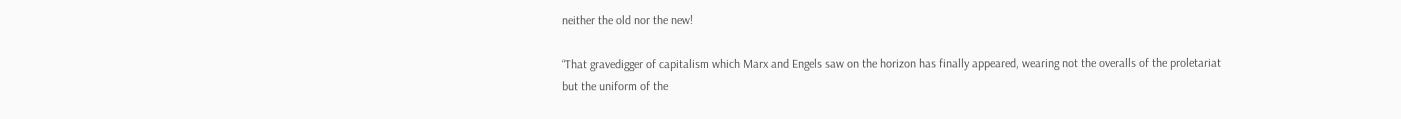neither the old nor the new!

“That gravedigger of capitalism which Marx and Engels saw on the horizon has finally appeared, wearing not the overalls of the proletariat but the uniform of the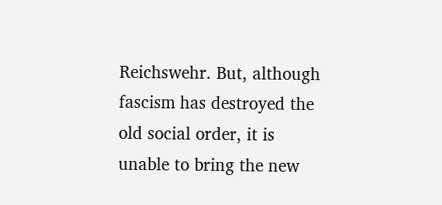Reichswehr. But, although fascism has destroyed the old social order, it is unable to bring the new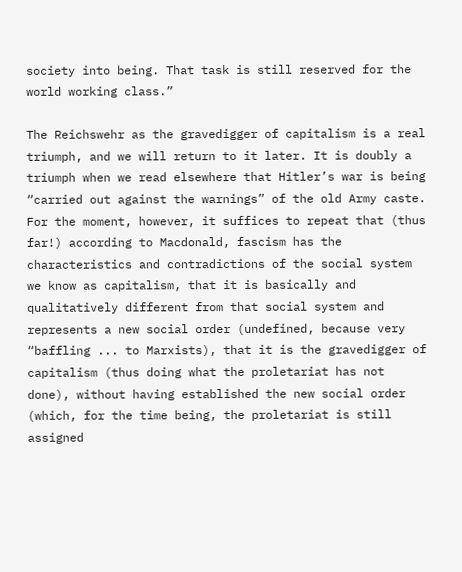society into being. That task is still reserved for the world working class.”

The Reichswehr as the gravedigger of capitalism is a real triumph, and we will return to it later. It is doubly a triumph when we read elsewhere that Hitler’s war is being “carried out against the warnings” of the old Army caste. For the moment, however, it suffices to repeat that (thus far!) according to Macdonald, fascism has the characteristics and contradictions of the social system we know as capitalism, that it is basically and qualitatively different from that social system and represents a new social order (undefined, because very “baffling ... to Marxists), that it is the gravedigger of capitalism (thus doing what the proletariat has not done), without having established the new social order (which, for the time being, the proletariat is still assigned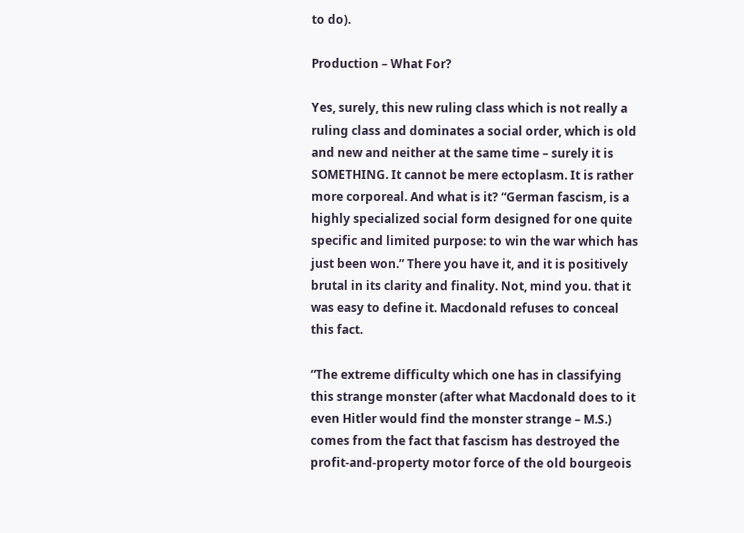to do).

Production – What For?

Yes, surely, this new ruling class which is not really a ruling class and dominates a social order, which is old and new and neither at the same time – surely it is SOMETHING. It cannot be mere ectoplasm. It is rather more corporeal. And what is it? “German fascism, is a highly specialized social form designed for one quite specific and limited purpose: to win the war which has just been won.” There you have it, and it is positively brutal in its clarity and finality. Not, mind you. that it was easy to define it. Macdonald refuses to conceal this fact.

“The extreme difficulty which one has in classifying this strange monster (after what Macdonald does to it even Hitler would find the monster strange – M.S.) comes from the fact that fascism has destroyed the profit-and-property motor force of the old bourgeois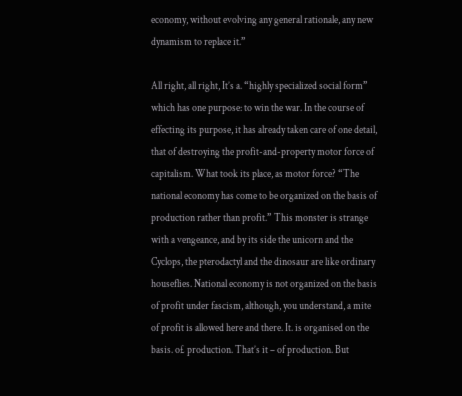economy, without evolving any general rationale, any new dynamism to replace it.”

All right, all right, It’s a. “highly specialized social form” which has one purpose: to win the war. In the course of effecting its purpose, it has already taken care of one detail, that of destroying the profit-and-property motor force of capitalism. What took its place, as motor force? “The national economy has come to be organized on the basis of production rather than profit.” This monster is strange with a vengeance, and by its side the unicorn and the Cyclops, the pterodactyl and the dinosaur are like ordinary houseflies. National economy is not organized on the basis of profit under fascism, although, you understand, a mite of profit is allowed here and there. It. is organised on the basis. o£ production. That’s it – of production. But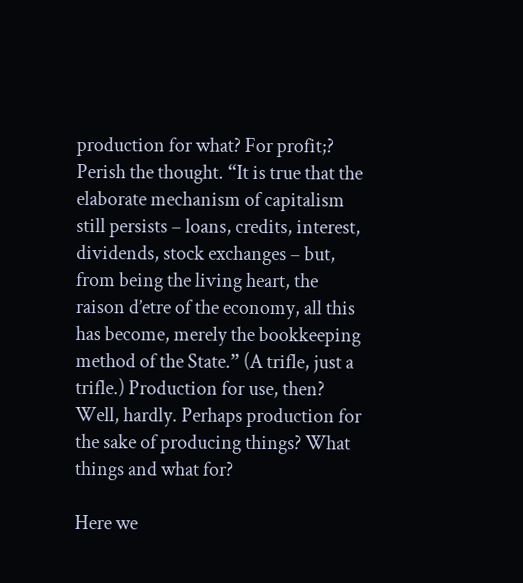production for what? For profit;? Perish the thought. “It is true that the elaborate mechanism of capitalism still persists – loans, credits, interest, dividends, stock exchanges – but, from being the living heart, the raison d’etre of the economy, all this has become, merely the bookkeeping method of the State.” (A trifle, just a trifle.) Production for use, then? Well, hardly. Perhaps production for the sake of producing things? What things and what for?

Here we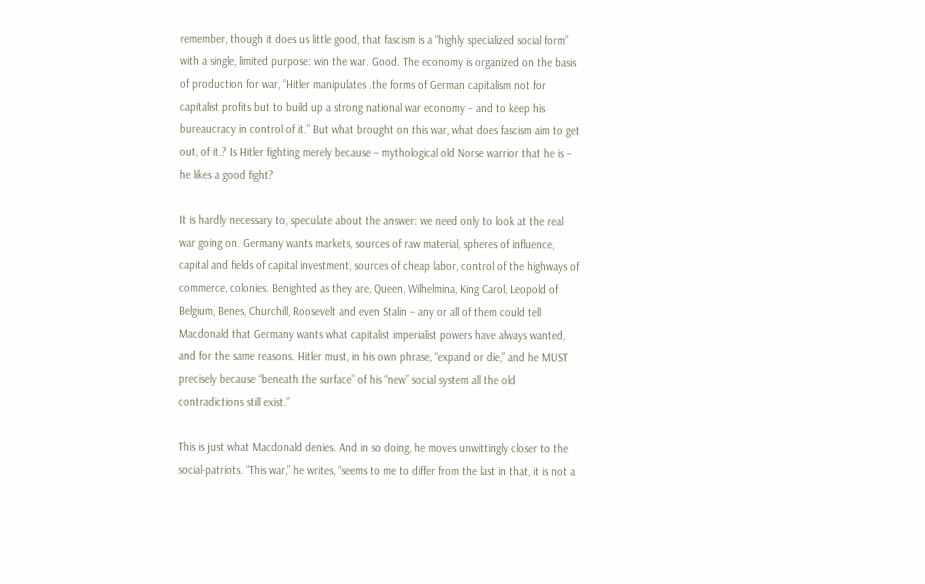remember, though it does us little good, that fascism is a “highly specialized social form” with a single, limited purpose: win the war. Good. The economy is organized on the basis of production for war, “Hitler manipulates .the forms of German capitalism not for capitalist profits but to build up a strong national war economy – and to keep his bureaucracy in control of it.” But what brought on this war, what does fascism aim to get out, of it.? Is Hitler fighting merely because – mythological old Norse warrior that he is – he likes a good fight?

It is hardly necessary to, speculate about the answer: we need only to look at the real war going on. Germany wants markets, sources of raw material, spheres of influence, capital and fields of capital investment, sources of cheap labor, control of the highways of commerce, colonies. Benighted as they are, Queen, Wilhelmina, King Carol, Leopold of Belgium, Benes, Churchill, Roosevelt and even Stalin – any or all of them could tell Macdonald that Germany wants what capitalist imperialist powers have always wanted, and for the same reasons. Hitler must, in his own phrase, “expand or die,” and he MUST precisely because “beneath the surface” of his “new” social system all the old contradictions still exist.”

This is just what Macdonald denies. And in so doing, he moves unwittingly closer to the social-patriots. “This war,” he writes, “seems to me to differ from the last in that, it is not a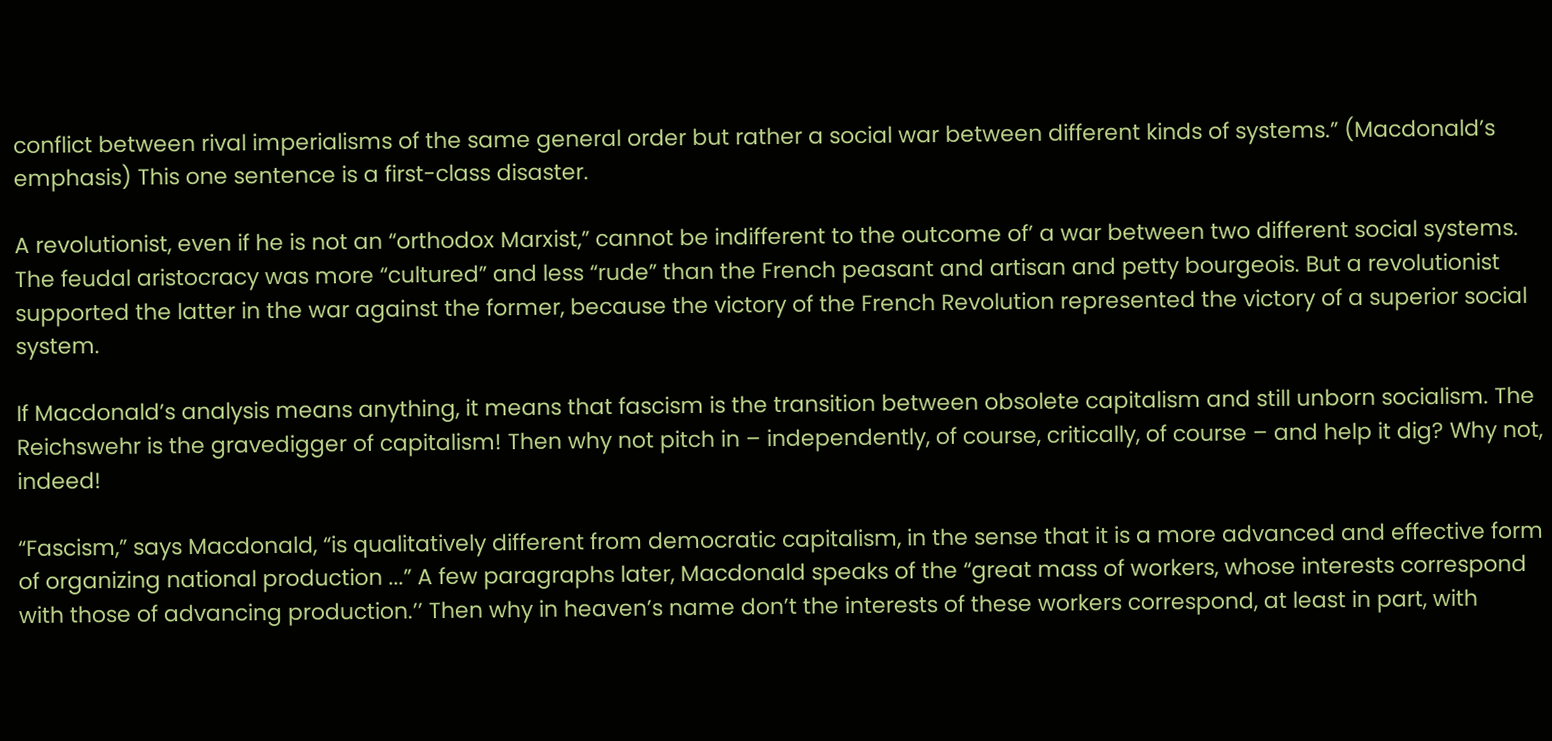conflict between rival imperialisms of the same general order but rather a social war between different kinds of systems.” (Macdonald’s emphasis) This one sentence is a first-class disaster.

A revolutionist, even if he is not an “orthodox Marxist,” cannot be indifferent to the outcome of’ a war between two different social systems. The feudal aristocracy was more “cultured” and less “rude” than the French peasant and artisan and petty bourgeois. But a revolutionist supported the latter in the war against the former, because the victory of the French Revolution represented the victory of a superior social system.

If Macdonald’s analysis means anything, it means that fascism is the transition between obsolete capitalism and still unborn socialism. The Reichswehr is the gravedigger of capitalism! Then why not pitch in – independently, of course, critically, of course – and help it dig? Why not, indeed!

“Fascism,” says Macdonald, “is qualitatively different from democratic capitalism, in the sense that it is a more advanced and effective form of organizing national production ...” A few paragraphs later, Macdonald speaks of the “great mass of workers, whose interests correspond with those of advancing production.’’ Then why in heaven’s name don’t the interests of these workers correspond, at least in part, with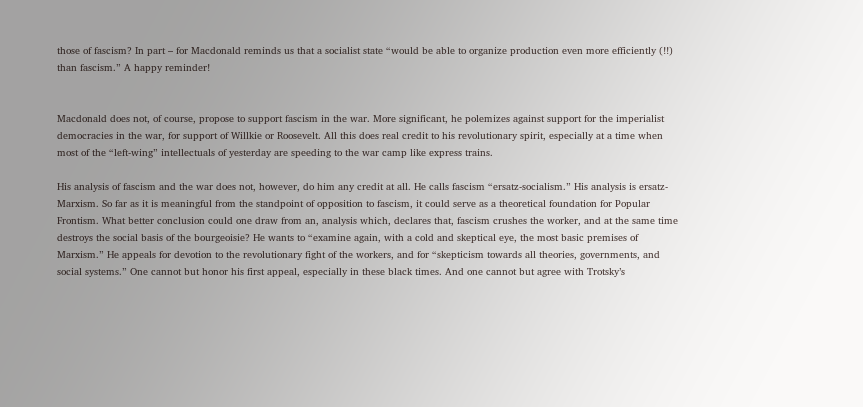those of fascism? In part – for Macdonald reminds us that a socialist state “would be able to organize production even more efficiently (!!) than fascism.” A happy reminder!


Macdonald does not, of course, propose to support fascism in the war. More significant, he polemizes against support for the imperialist democracies in the war, for support of Willkie or Roosevelt. All this does real credit to his revolutionary spirit, especially at a time when most of the “left-wing” intellectuals of yesterday are speeding to the war camp like express trains.

His analysis of fascism and the war does not, however, do him any credit at all. He calls fascism “ersatz-socialism.” His analysis is ersatz-Marxism. So far as it is meaningful from the standpoint of opposition to fascism, it could serve as a theoretical foundation for Popular Frontism. What better conclusion could one draw from an, analysis which, declares that, fascism crushes the worker, and at the same time destroys the social basis of the bourgeoisie? He wants to “examine again, with a cold and skeptical eye, the most basic premises of Marxism.” He appeals for devotion to the revolutionary fight of the workers, and for “skepticism towards all theories, governments, and social systems.” One cannot but honor his first appeal, especially in these black times. And one cannot but agree with Trotsky’s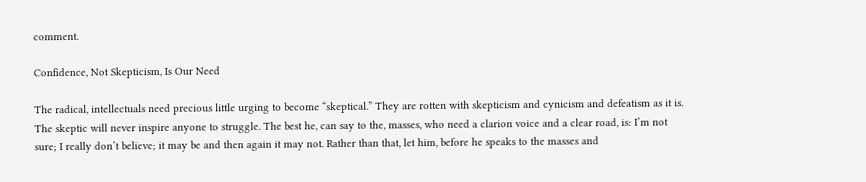comment.

Confidence, Not Skepticism, Is Our Need

The radical, intellectuals need precious little urging to become “skeptical.” They are rotten with skepticism and cynicism and defeatism as it is. The skeptic will never inspire anyone to struggle. The best he, can say to the, masses, who need a clarion voice and a clear road, is: I’m not sure; I really don’t believe; it may be and then again it may not. Rather than that, let him, before he speaks to the masses and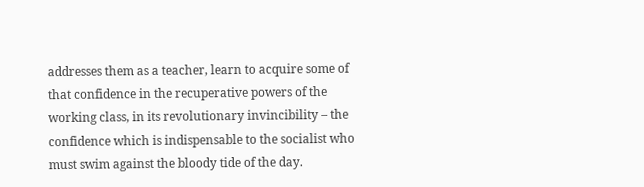addresses them as a teacher, learn to acquire some of that confidence in the recuperative powers of the working class, in its revolutionary invincibility – the confidence which is indispensable to the socialist who must swim against the bloody tide of the day.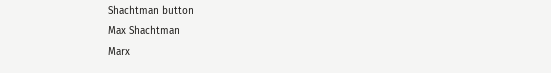Shachtman button
Max Shachtman
Marx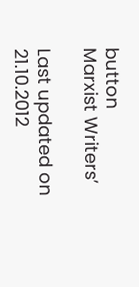button
Marxist Writers’

Last updated on 21.10.2012